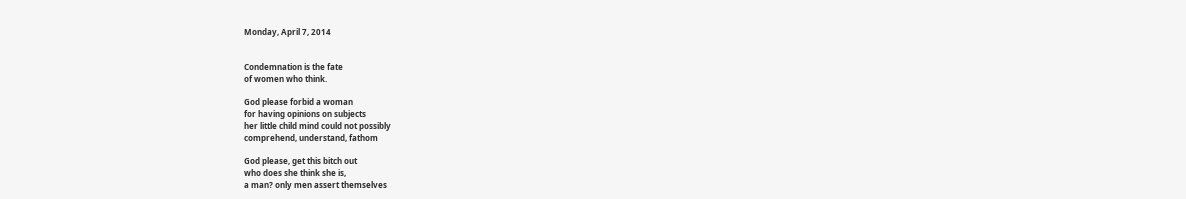Monday, April 7, 2014


Condemnation is the fate
of women who think.

God please forbid a woman
for having opinions on subjects
her little child mind could not possibly
comprehend, understand, fathom

God please, get this bitch out
who does she think she is,
a man? only men assert themselves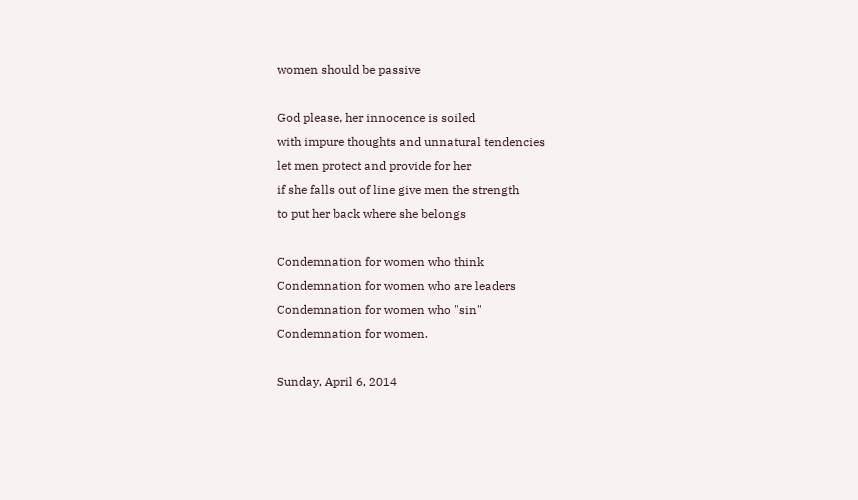women should be passive

God please, her innocence is soiled
with impure thoughts and unnatural tendencies
let men protect and provide for her
if she falls out of line give men the strength
to put her back where she belongs

Condemnation for women who think
Condemnation for women who are leaders
Condemnation for women who "sin"
Condemnation for women.

Sunday, April 6, 2014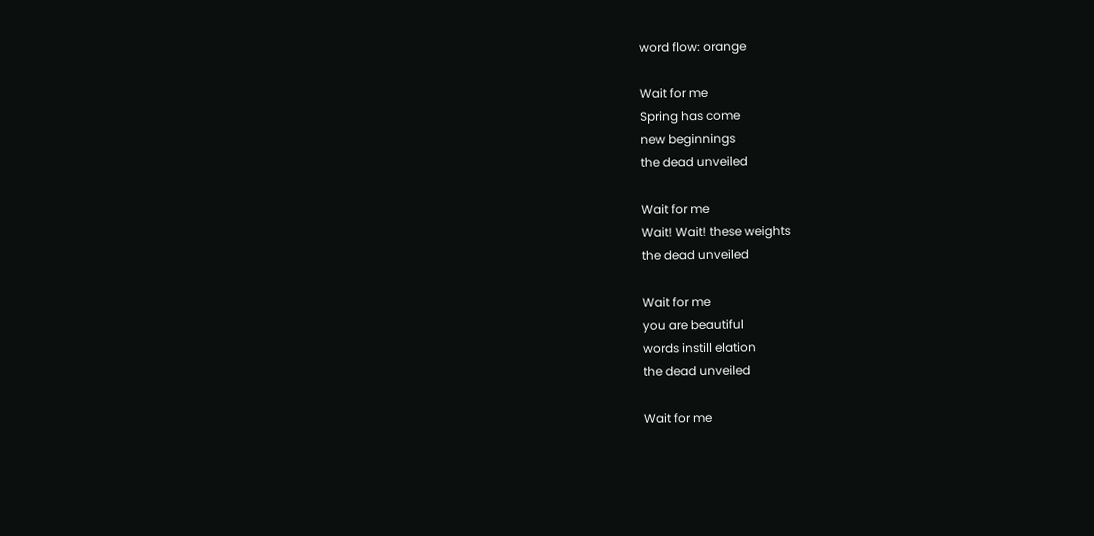word flow: orange

Wait for me
Spring has come
new beginnings
the dead unveiled

Wait for me
Wait! Wait! these weights
the dead unveiled

Wait for me
you are beautiful
words instill elation
the dead unveiled

Wait for me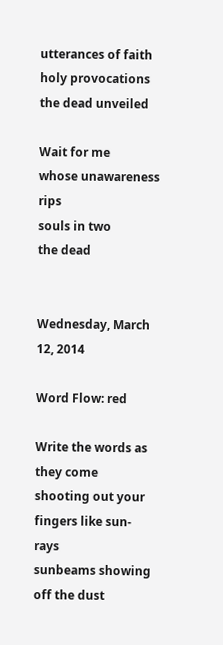utterances of faith
holy provocations
the dead unveiled

Wait for me
whose unawareness rips
souls in two
the dead


Wednesday, March 12, 2014

Word Flow: red

Write the words as they come
shooting out your fingers like sun-rays
sunbeams showing off the dust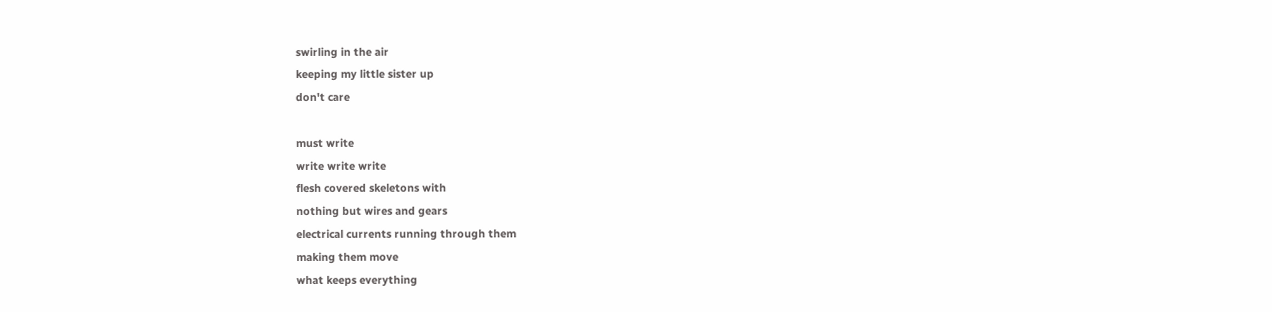swirling in the air
keeping my little sister up
don't care

must write
write write write
flesh covered skeletons with
nothing but wires and gears
electrical currents running through them
making them move
what keeps everything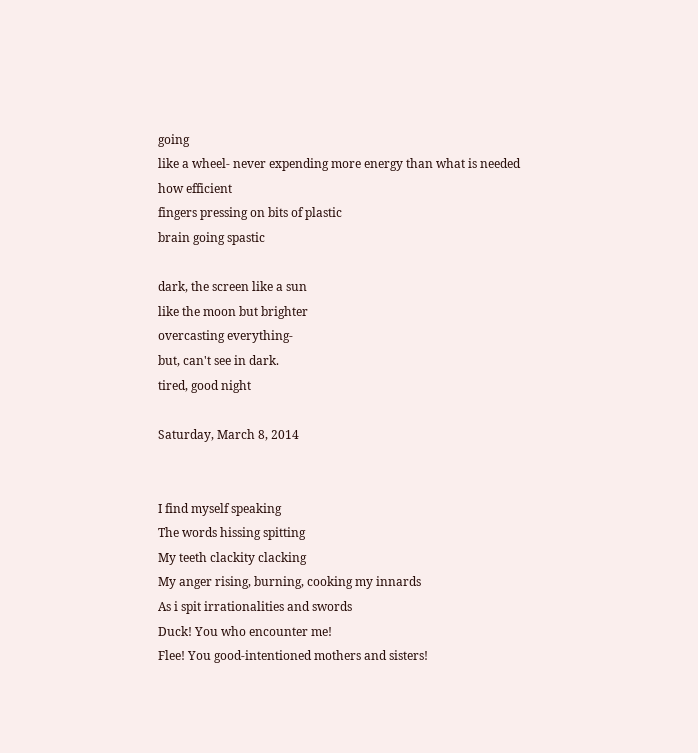going
like a wheel- never expending more energy than what is needed
how efficient
fingers pressing on bits of plastic
brain going spastic

dark, the screen like a sun
like the moon but brighter
overcasting everything-
but, can't see in dark.
tired, good night

Saturday, March 8, 2014


I find myself speaking
The words hissing spitting
My teeth clackity clacking
My anger rising, burning, cooking my innards
As i spit irrationalities and swords
Duck! You who encounter me!
Flee! You good-intentioned mothers and sisters!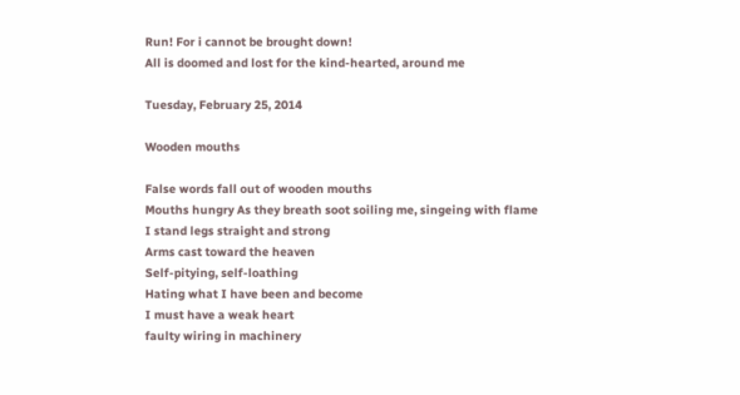Run! For i cannot be brought down!
All is doomed and lost for the kind-hearted, around me

Tuesday, February 25, 2014

Wooden mouths

False words fall out of wooden mouths
Mouths hungry As they breath soot soiling me, singeing with flame
I stand legs straight and strong
Arms cast toward the heaven
Self-pitying, self-loathing
Hating what I have been and become
I must have a weak heart
faulty wiring in machinery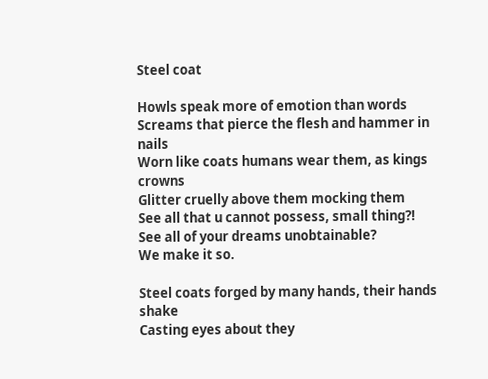Steel coat

Howls speak more of emotion than words
Screams that pierce the flesh and hammer in nails
Worn like coats humans wear them, as kings crowns
Glitter cruelly above them mocking them
See all that u cannot possess, small thing?!
See all of your dreams unobtainable?
We make it so.

Steel coats forged by many hands, their hands shake
Casting eyes about they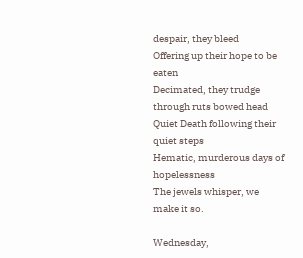despair, they bleed
Offering up their hope to be eaten
Decimated, they trudge through ruts bowed head
Quiet Death following their quiet steps
Hematic, murderous days of hopelessness
The jewels whisper, we make it so.

Wednesday,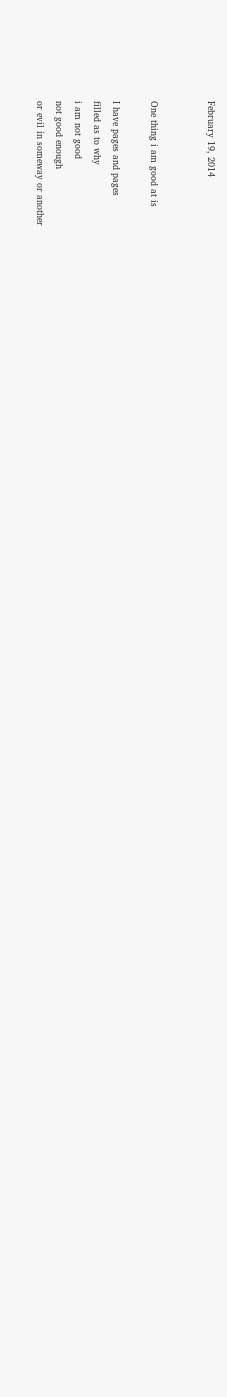February 19, 2014


One thing i am good at is

I have pages and pages
filled as to why
i am not good
not good enough
or evil in someway or another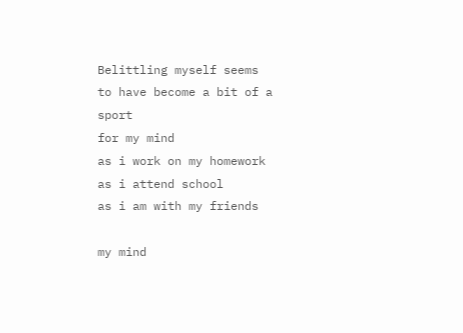Belittling myself seems
to have become a bit of a sport
for my mind
as i work on my homework
as i attend school
as i am with my friends

my mind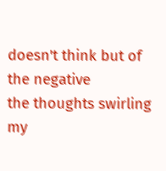doesn't think but of the negative
the thoughts swirling my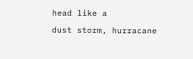head like a
dust storm, hurracane